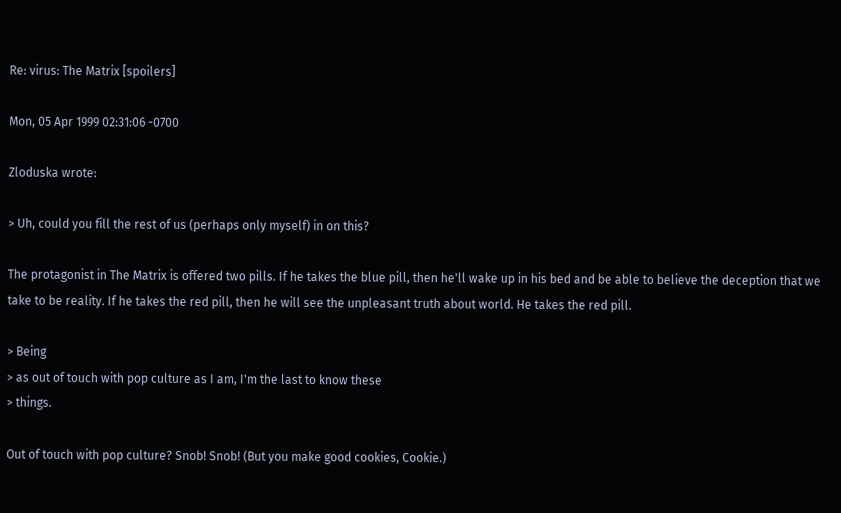Re: virus: The Matrix [spoilers]

Mon, 05 Apr 1999 02:31:06 -0700

Zloduska wrote:

> Uh, could you fill the rest of us (perhaps only myself) in on this?

The protagonist in The Matrix is offered two pills. If he takes the blue pill, then he'll wake up in his bed and be able to believe the deception that we take to be reality. If he takes the red pill, then he will see the unpleasant truth about world. He takes the red pill.

> Being
> as out of touch with pop culture as I am, I'm the last to know these
> things.

Out of touch with pop culture? Snob! Snob! (But you make good cookies, Cookie.)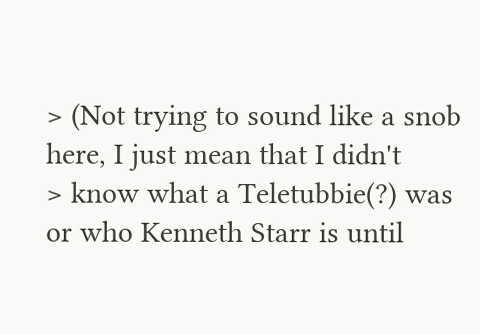> (Not trying to sound like a snob here, I just mean that I didn't
> know what a Teletubbie(?) was or who Kenneth Starr is until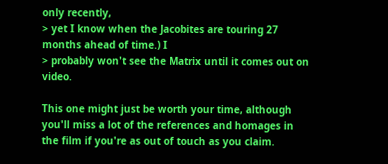only recently,
> yet I know when the Jacobites are touring 27 months ahead of time.) I
> probably won't see the Matrix until it comes out on video.

This one might just be worth your time, although you'll miss a lot of the references and homages in the film if you're as out of touch as you claim.